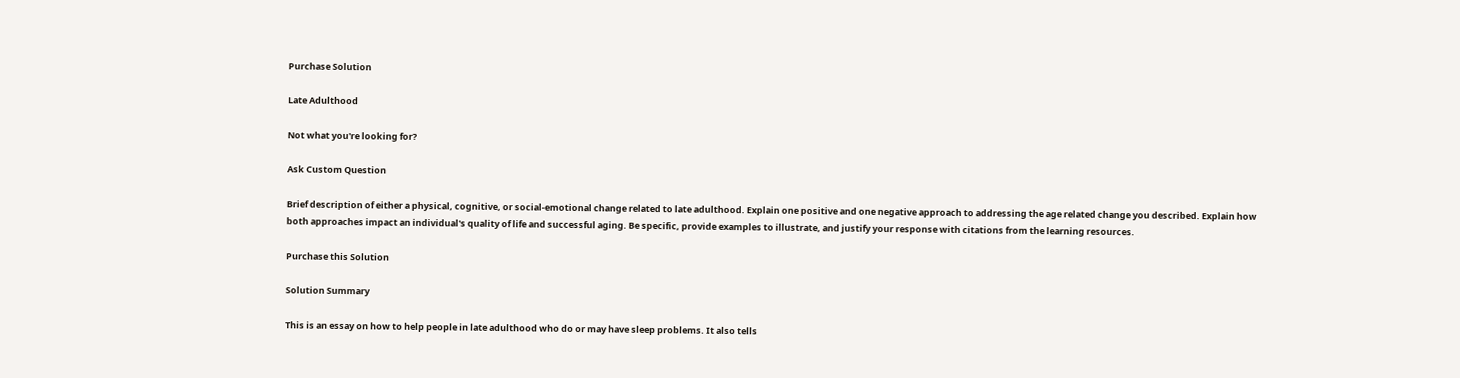Purchase Solution

Late Adulthood

Not what you're looking for?

Ask Custom Question

Brief description of either a physical, cognitive, or social-emotional change related to late adulthood. Explain one positive and one negative approach to addressing the age related change you described. Explain how both approaches impact an individual's quality of life and successful aging. Be specific, provide examples to illustrate, and justify your response with citations from the learning resources.

Purchase this Solution

Solution Summary

This is an essay on how to help people in late adulthood who do or may have sleep problems. It also tells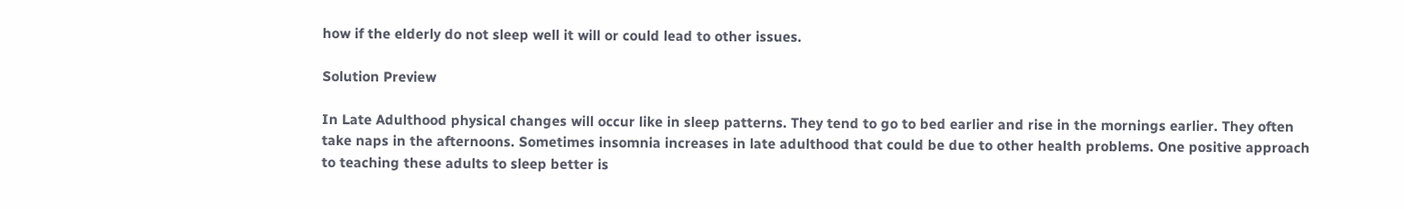how if the elderly do not sleep well it will or could lead to other issues.

Solution Preview

In Late Adulthood physical changes will occur like in sleep patterns. They tend to go to bed earlier and rise in the mornings earlier. They often take naps in the afternoons. Sometimes insomnia increases in late adulthood that could be due to other health problems. One positive approach to teaching these adults to sleep better is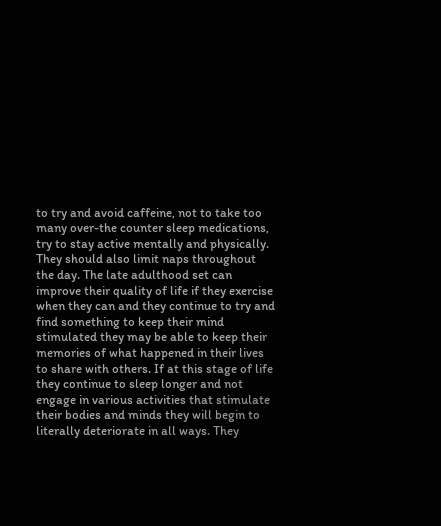to try and avoid caffeine, not to take too many over-the counter sleep medications, try to stay active mentally and physically. They should also limit naps throughout the day. The late adulthood set can improve their quality of life if they exercise when they can and they continue to try and find something to keep their mind stimulated they may be able to keep their memories of what happened in their lives to share with others. If at this stage of life they continue to sleep longer and not engage in various activities that stimulate their bodies and minds they will begin to literally deteriorate in all ways. They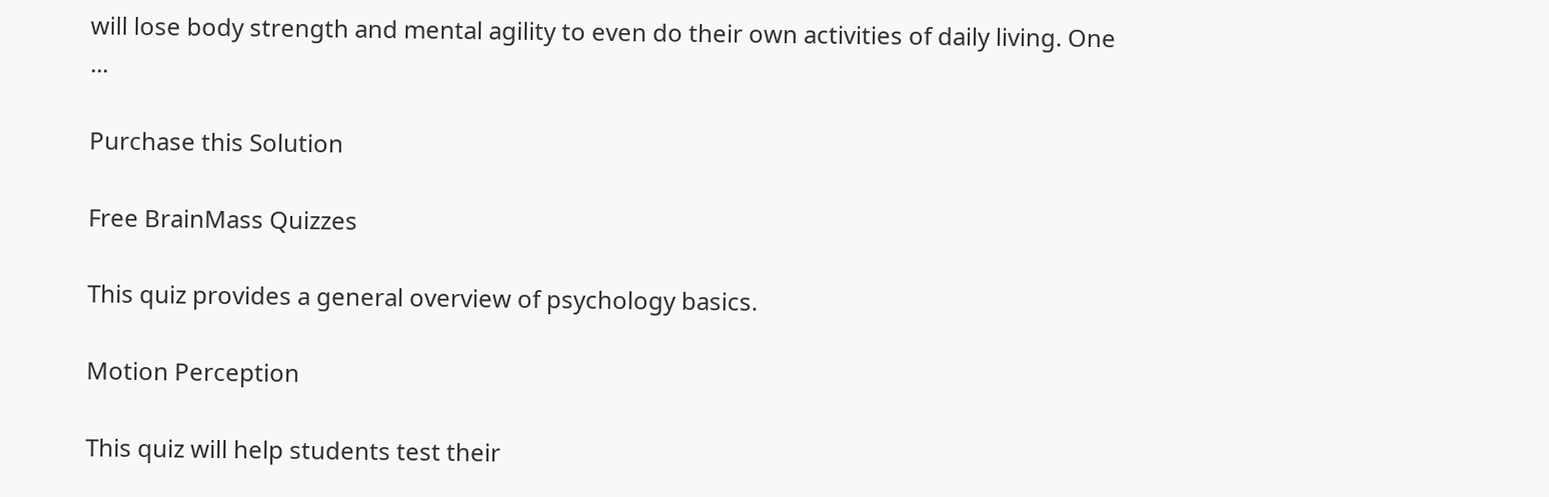will lose body strength and mental agility to even do their own activities of daily living. One ...

Purchase this Solution

Free BrainMass Quizzes

This quiz provides a general overview of psychology basics.

Motion Perception

This quiz will help students test their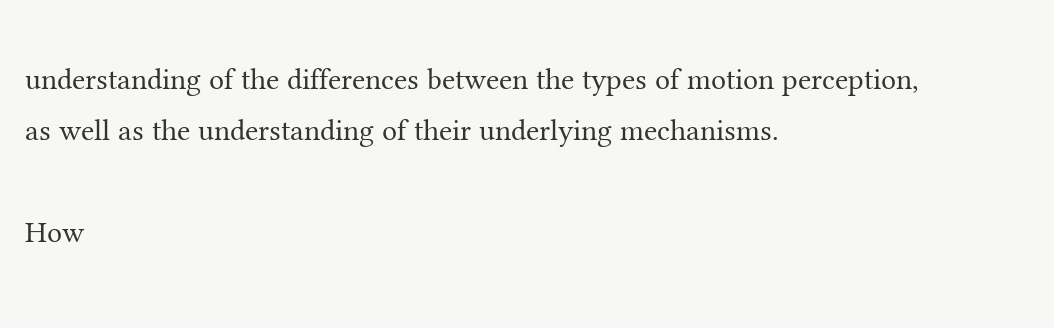understanding of the differences between the types of motion perception, as well as the understanding of their underlying mechanisms.

How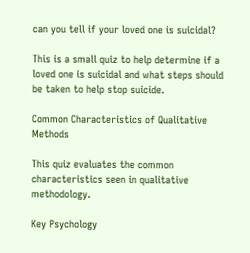can you tell if your loved one is suicidal?

This is a small quiz to help determine if a loved one is suicidal and what steps should be taken to help stop suicide.

Common Characteristics of Qualitative Methods

This quiz evaluates the common characteristics seen in qualitative methodology.

Key Psychology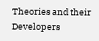Theories and their Developers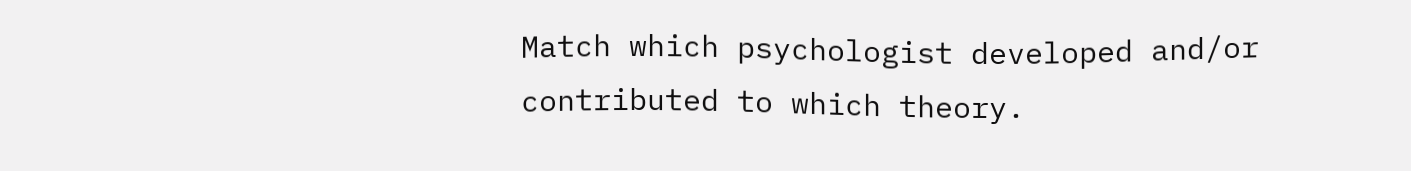Match which psychologist developed and/or contributed to which theory.